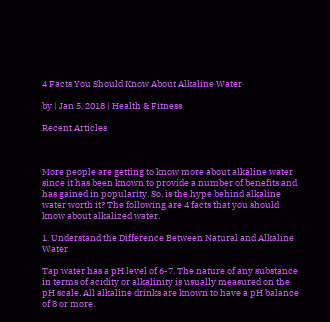4 Facts You Should Know About Alkaline Water

by | Jan 5, 2018 | Health & Fitness

Recent Articles



More people are getting to know more about alkaline water since it has been known to provide a number of benefits and has gained in popularity. So, is the hype behind alkaline water worth it? The following are 4 facts that you should know about alkalized water.

1. Understand the Difference Between Natural and Alkaline Water

Tap water has a pH level of 6-7. The nature of any substance in terms of acidity or alkalinity is usually measured on the pH scale. All alkaline drinks are known to have a pH balance of 8 or more.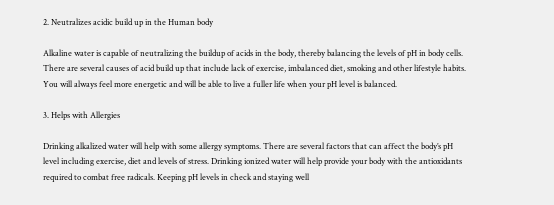2. Neutralizes acidic build up in the Human body

Alkaline water is capable of neutralizing the buildup of acids in the body, thereby balancing the levels of pH in body cells. There are several causes of acid build up that include lack of exercise, imbalanced diet, smoking and other lifestyle habits. You will always feel more energetic and will be able to live a fuller life when your pH level is balanced.

3. Helps with Allergies

Drinking alkalized water will help with some allergy symptoms. There are several factors that can affect the body’s pH level including exercise, diet and levels of stress. Drinking ionized water will help provide your body with the antioxidants required to combat free radicals. Keeping pH levels in check and staying well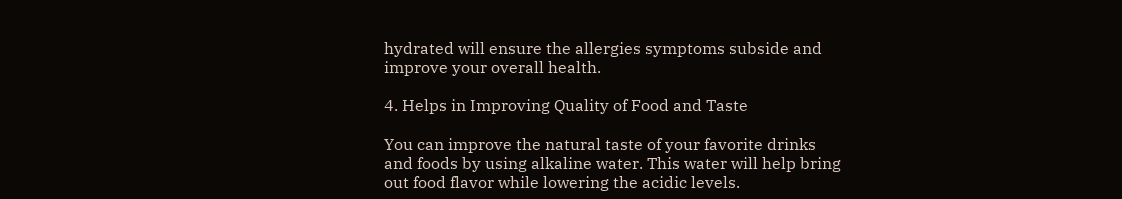hydrated will ensure the allergies symptoms subside and improve your overall health.

4. Helps in Improving Quality of Food and Taste

You can improve the natural taste of your favorite drinks and foods by using alkaline water. This water will help bring out food flavor while lowering the acidic levels.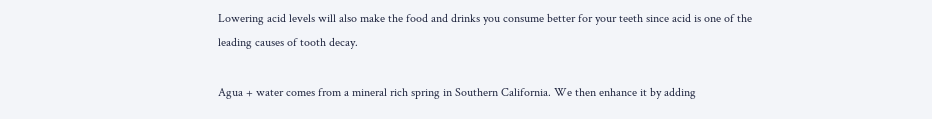Lowering acid levels will also make the food and drinks you consume better for your teeth since acid is one of the leading causes of tooth decay.

Agua + water comes from a mineral rich spring in Southern California. We then enhance it by adding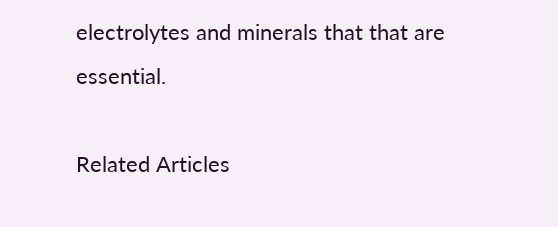electrolytes and minerals that that are essential.

Related Articles